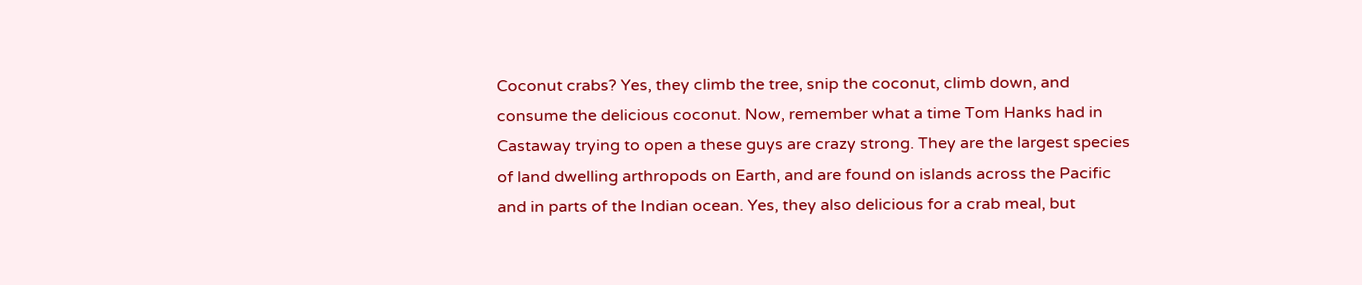Coconut crabs? Yes, they climb the tree, snip the coconut, climb down, and consume the delicious coconut. Now, remember what a time Tom Hanks had in Castaway trying to open a these guys are crazy strong. They are the largest species of land dwelling arthropods on Earth, and are found on islands across the Pacific and in parts of the Indian ocean. Yes, they also delicious for a crab meal, but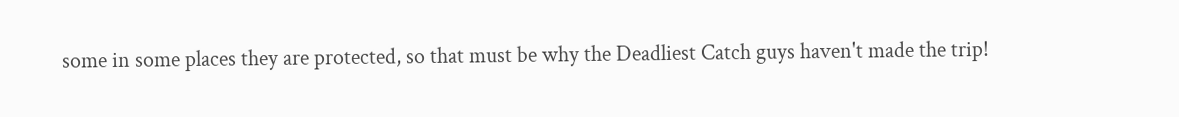some in some places they are protected, so that must be why the Deadliest Catch guys haven't made the trip!